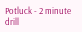Potluck - 2 minute drill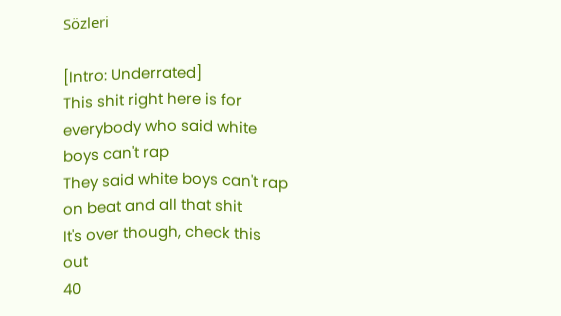Sözleri

[Intro: Underrated]
This shit right here is for everybody who said white boys can't rap
They said white boys can't rap on beat and all that shit
It's over though, check this out
40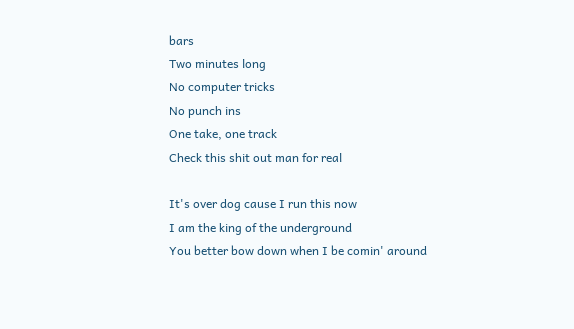bars
Two minutes long
No computer tricks
No punch ins
One take, one track
Check this shit out man for real

It's over dog cause I run this now
I am the king of the underground
You better bow down when I be comin' around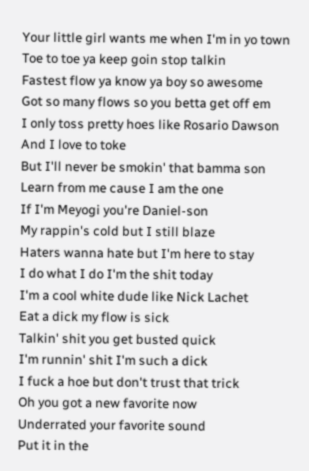Your little girl wants me when I'm in yo town
Toe to toe ya keep goin stop talkin
Fastest flow ya know ya boy so awesome
Got so many flows so you betta get off em
I only toss pretty hoes like Rosario Dawson
And I love to toke
But I'll never be smokin' that bamma son
Learn from me cause I am the one
If I'm Meyogi you're Daniel-son
My rappin's cold but I still blaze
Haters wanna hate but I'm here to stay
I do what I do I'm the shit today
I'm a cool white dude like Nick Lachet
Eat a dick my flow is sick
Talkin' shit you get busted quick
I'm runnin' shit I'm such a dick
I fuck a hoe but don't trust that trick
Oh you got a new favorite now
Underrated your favorite sound
Put it in the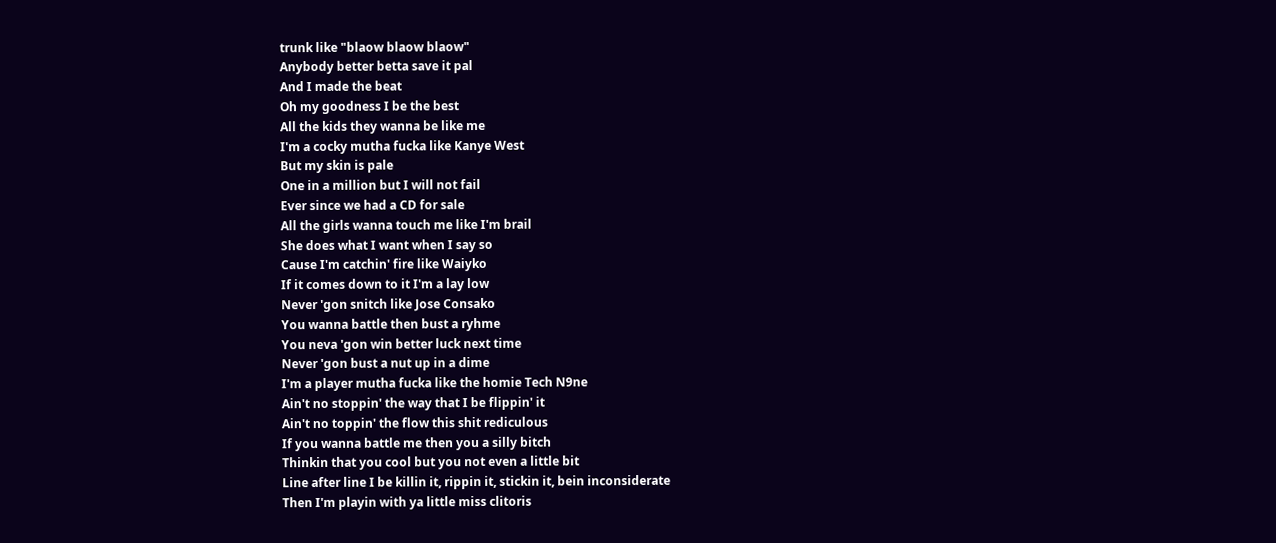trunk like "blaow blaow blaow"
Anybody better betta save it pal
And I made the beat
Oh my goodness I be the best
All the kids they wanna be like me
I'm a cocky mutha fucka like Kanye West
But my skin is pale
One in a million but I will not fail
Ever since we had a CD for sale
All the girls wanna touch me like I'm brail
She does what I want when I say so
Cause I'm catchin' fire like Waiyko
If it comes down to it I'm a lay low
Never 'gon snitch like Jose Consako
You wanna battle then bust a ryhme
You neva 'gon win better luck next time
Never 'gon bust a nut up in a dime
I'm a player mutha fucka like the homie Tech N9ne
Ain't no stoppin' the way that I be flippin' it
Ain't no toppin' the flow this shit rediculous
If you wanna battle me then you a silly bitch
Thinkin that you cool but you not even a little bit
Line after line I be killin it, rippin it, stickin it, bein inconsiderate
Then I'm playin with ya little miss clitoris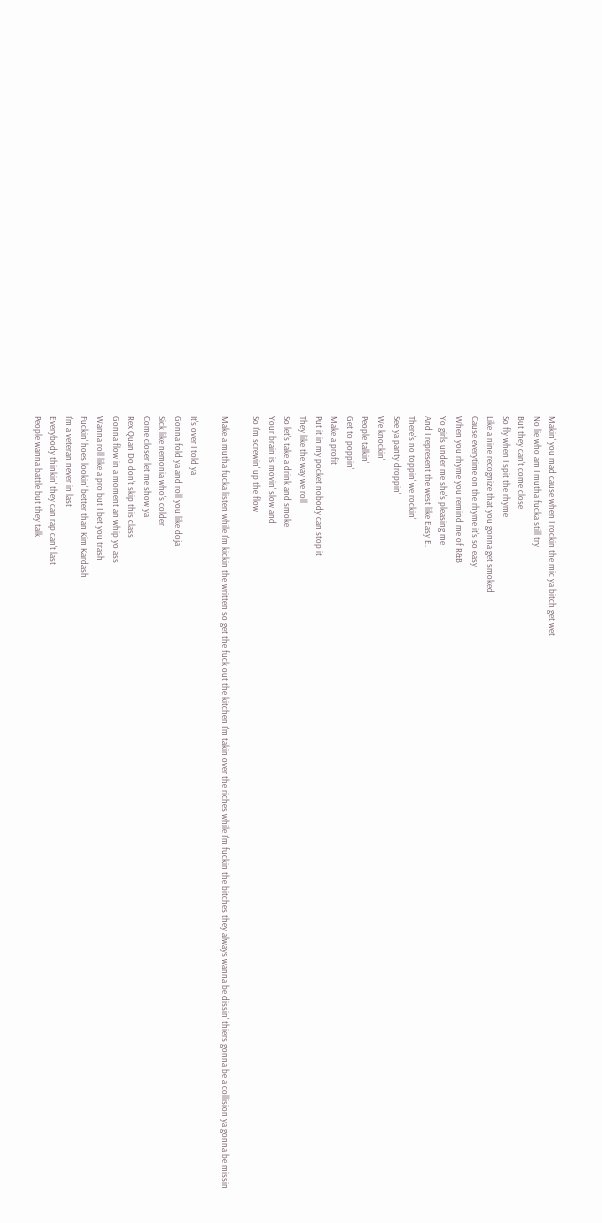Makin' you mad cause when I rockin the mic ya bitch get wet
No lie who am I mutha fucka still try
But they can't come close
So fly when I spit the rhyme
Like a nine recognize that you gonna get smoked
Cause everytime on the rhyme it's so easy
When you rhyme you remind me of R&B
Yo girls under me she's pleasing me
And I represent the west like Easy E.
There's no toppin' we rockin'
See ya panty droppin'
We knockin'
People talkin'
Get to poppin'
Make a profit
Put it in my pocket nobody can stop it
They like the way we roll
So let's take a drink and smoke
Your brain is movin' slow and
So I'm screwin' up the flow

Make a mutha fucka listen while I'm kickin the written so get the fuck out the kitchen I'm takin over the riches while I'm fuckin the bitches they always wanna be dissin' thiers gonna be a collision ya gonna be missin

It's over I told ya
Gonna fold ya and roll you like doja
Sick like nemonia who's colder
Come closer let me show ya
Rex Quan Do don't skip this class
Gonna flow in a moment an whip yo ass
Wanna roll like a pro but I bet you trash
Fuckin' hoes lookin' better than Kim Kardash
I'm a veteran never in last
Everybody thinkin' they can rap can't last
People wanna battle but they talk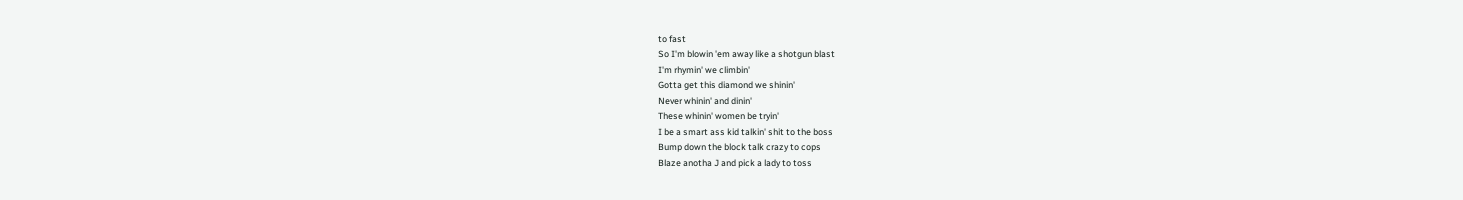to fast
So I'm blowin 'em away like a shotgun blast
I'm rhymin' we climbin'
Gotta get this diamond we shinin'
Never whinin' and dinin'
These whinin' women be tryin'
I be a smart ass kid talkin' shit to the boss
Bump down the block talk crazy to cops
Blaze anotha J and pick a lady to toss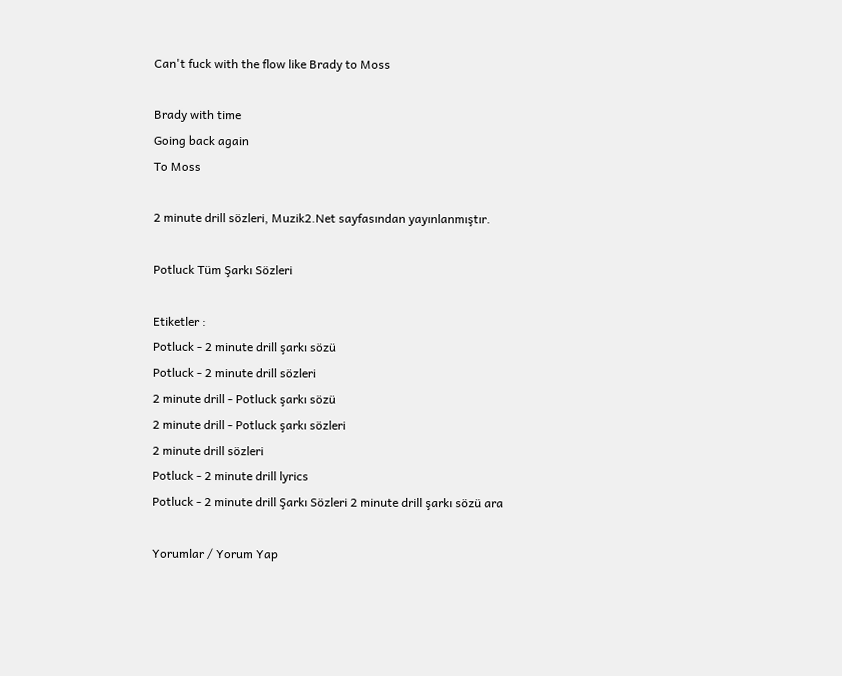Can't fuck with the flow like Brady to Moss

Brady with time
Going back again
To Moss

2 minute drill sözleri, Muzik2.Net sayfasından yayınlanmıştır.

Potluck Tüm Şarkı Sözleri

Etiketler :
Potluck - 2 minute drill şarkı sözü
Potluck - 2 minute drill sözleri
2 minute drill - Potluck şarkı sözü
2 minute drill - Potluck şarkı sözleri
2 minute drill sözleri
Potluck - 2 minute drill lyrics
Potluck - 2 minute drill Şarkı Sözleri 2 minute drill şarkı sözü ara

Yorumlar / Yorum Yap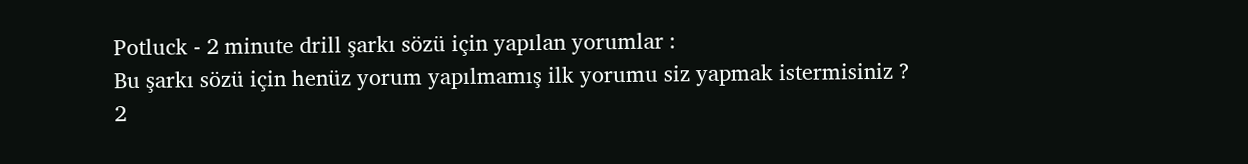Potluck - 2 minute drill şarkı sözü için yapılan yorumlar :
Bu şarkı sözü için henüz yorum yapılmamış ilk yorumu siz yapmak istermisiniz ?
2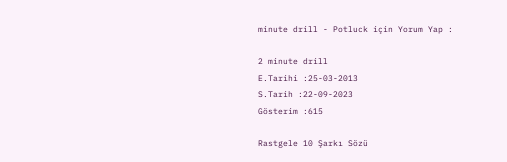minute drill - Potluck için Yorum Yap :

2 minute drill
E.Tarihi :25-03-2013
S.Tarih :22-09-2023
Gösterim :615

Rastgele 10 Şarkı Sözü